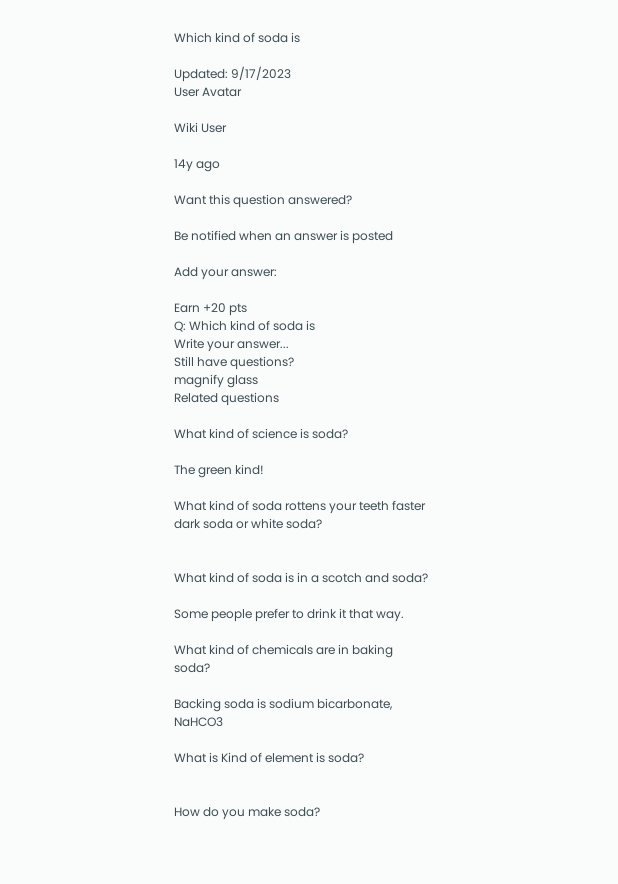Which kind of soda is

Updated: 9/17/2023
User Avatar

Wiki User

14y ago

Want this question answered?

Be notified when an answer is posted

Add your answer:

Earn +20 pts
Q: Which kind of soda is
Write your answer...
Still have questions?
magnify glass
Related questions

What kind of science is soda?

The green kind!

What kind of soda rottens your teeth faster dark soda or white soda?


What kind of soda is in a scotch and soda?

Some people prefer to drink it that way.

What kind of chemicals are in baking soda?

Backing soda is sodium bicarbonate, NaHCO3

What is Kind of element is soda?


How do you make soda?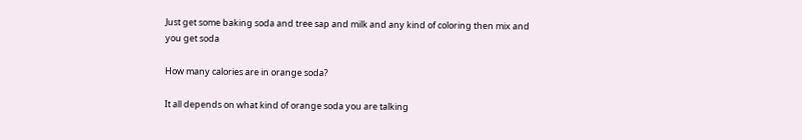Just get some baking soda and tree sap and milk and any kind of coloring then mix and you get soda

How many calories are in orange soda?

It all depends on what kind of orange soda you are talking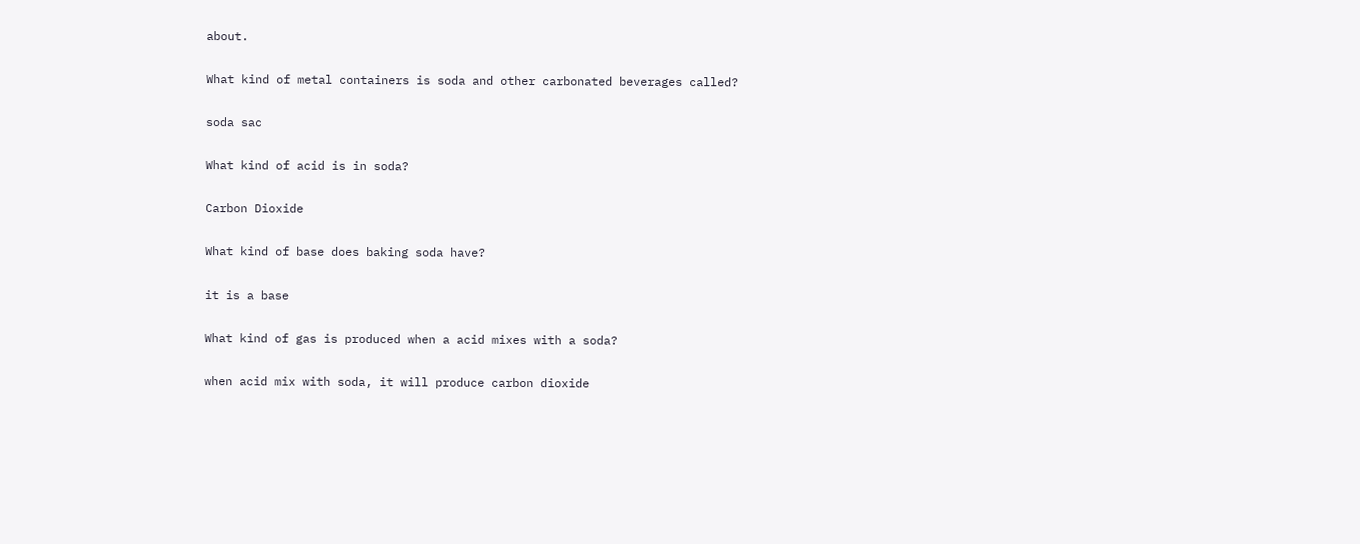about.

What kind of metal containers is soda and other carbonated beverages called?

soda sac

What kind of acid is in soda?

Carbon Dioxide

What kind of base does baking soda have?

it is a base

What kind of gas is produced when a acid mixes with a soda?

when acid mix with soda, it will produce carbon dioxide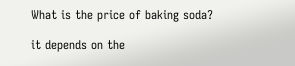What is the price of baking soda?

it depends on the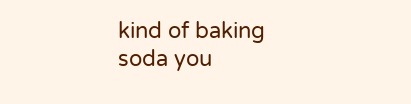kind of baking soda you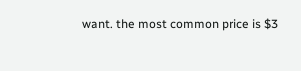want. the most common price is $3